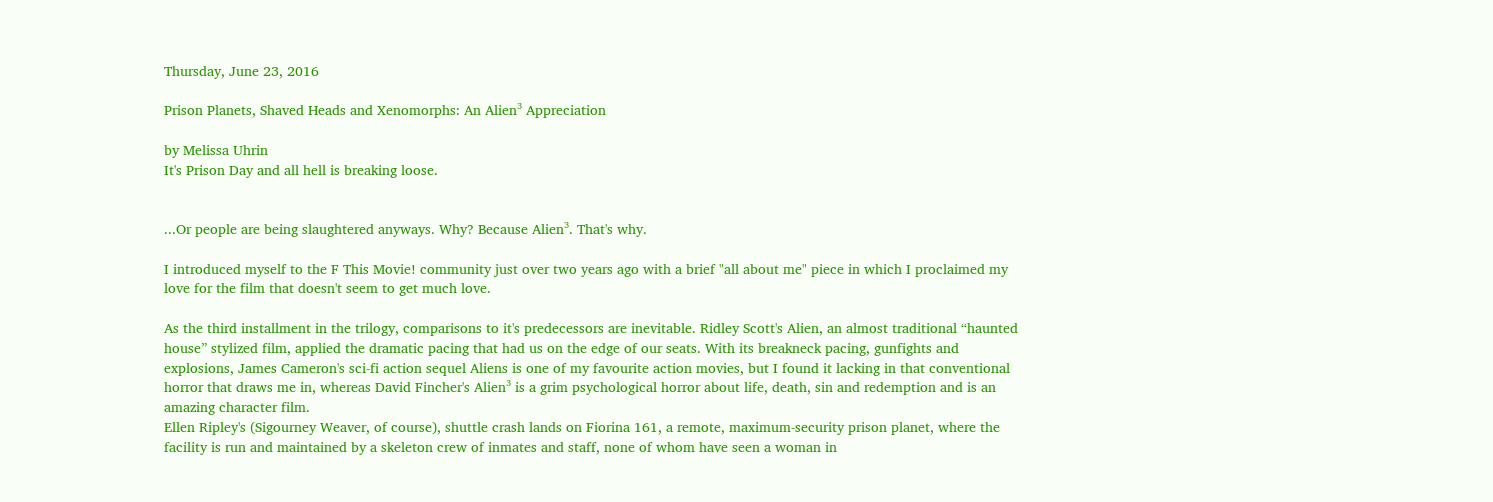Thursday, June 23, 2016

Prison Planets, Shaved Heads and Xenomorphs: An Alien³ Appreciation

by Melissa Uhrin
It's Prison Day and all hell is breaking loose.


...Or people are being slaughtered anyways. Why? Because Alien³. That's why.

I introduced myself to the F This Movie! community just over two years ago with a brief "all about me" piece in which I proclaimed my love for the film that doesn't seem to get much love.

As the third installment in the trilogy, comparisons to it's predecessors are inevitable. Ridley Scott's Alien, an almost traditional “haunted house” stylized film, applied the dramatic pacing that had us on the edge of our seats. With its breakneck pacing, gunfights and explosions, James Cameron's sci-fi action sequel Aliens is one of my favourite action movies, but I found it lacking in that conventional horror that draws me in, whereas David Fincher's Alien³ is a grim psychological horror about life, death, sin and redemption and is an amazing character film.
Ellen Ripley's (Sigourney Weaver, of course), shuttle crash lands on Fiorina 161, a remote, maximum-security prison planet, where the facility is run and maintained by a skeleton crew of inmates and staff, none of whom have seen a woman in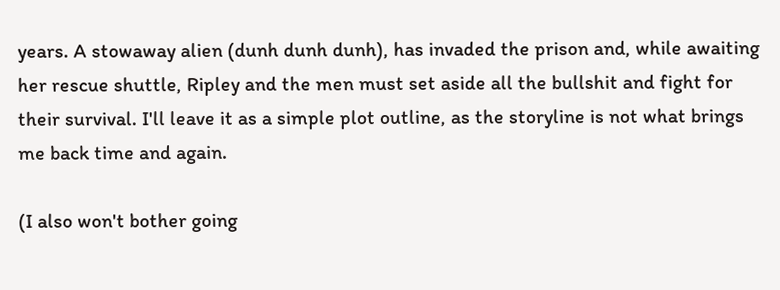years. A stowaway alien (dunh dunh dunh), has invaded the prison and, while awaiting her rescue shuttle, Ripley and the men must set aside all the bullshit and fight for their survival. I'll leave it as a simple plot outline, as the storyline is not what brings me back time and again.

(I also won't bother going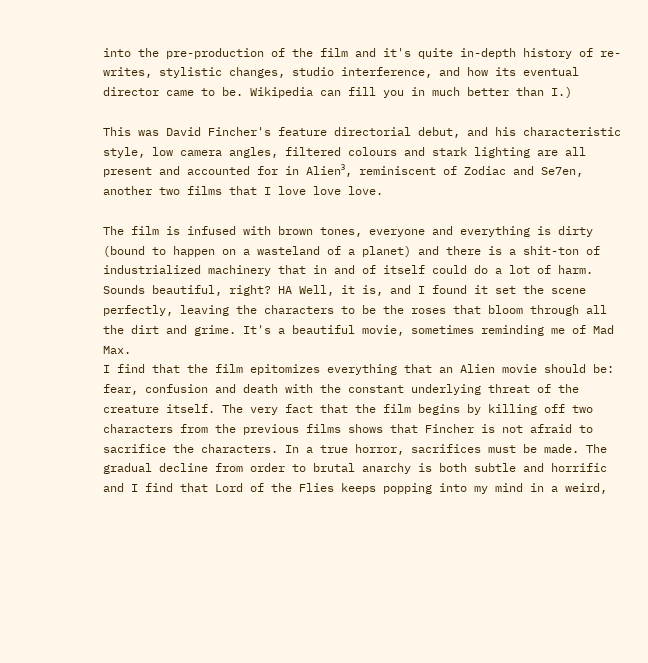into the pre-production of the film and it's quite in-depth history of re-writes, stylistic changes, studio interference, and how its eventual director came to be. Wikipedia can fill you in much better than I.)

This was David Fincher's feature directorial debut, and his characteristic style, low camera angles, filtered colours and stark lighting are all present and accounted for in Alien³, reminiscent of Zodiac and Se7en, another two films that I love love love.

The film is infused with brown tones, everyone and everything is dirty (bound to happen on a wasteland of a planet) and there is a shit-ton of industrialized machinery that in and of itself could do a lot of harm. Sounds beautiful, right? HA Well, it is, and I found it set the scene perfectly, leaving the characters to be the roses that bloom through all the dirt and grime. It's a beautiful movie, sometimes reminding me of Mad Max.
I find that the film epitomizes everything that an Alien movie should be: fear, confusion and death with the constant underlying threat of the creature itself. The very fact that the film begins by killing off two characters from the previous films shows that Fincher is not afraid to sacrifice the characters. In a true horror, sacrifices must be made. The gradual decline from order to brutal anarchy is both subtle and horrific and I find that Lord of the Flies keeps popping into my mind in a weird,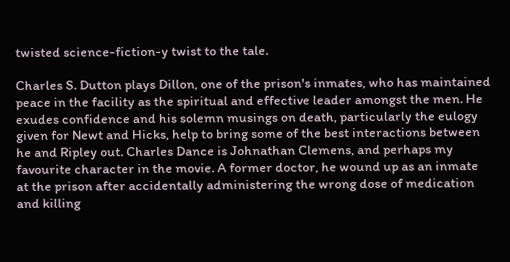twisted science-fiction-y twist to the tale.

Charles S. Dutton plays Dillon, one of the prison's inmates, who has maintained peace in the facility as the spiritual and effective leader amongst the men. He exudes confidence and his solemn musings on death, particularly the eulogy given for Newt and Hicks, help to bring some of the best interactions between he and Ripley out. Charles Dance is Johnathan Clemens, and perhaps my favourite character in the movie. A former doctor, he wound up as an inmate at the prison after accidentally administering the wrong dose of medication and killing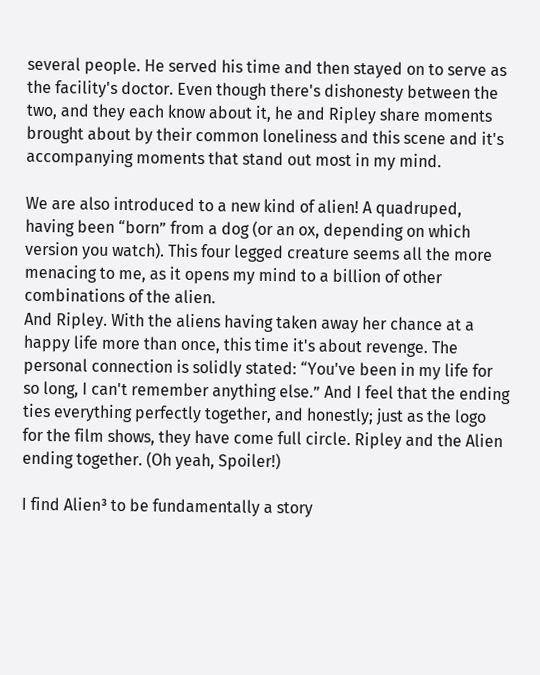several people. He served his time and then stayed on to serve as the facility's doctor. Even though there's dishonesty between the two, and they each know about it, he and Ripley share moments brought about by their common loneliness and this scene and it's accompanying moments that stand out most in my mind.

We are also introduced to a new kind of alien! A quadruped, having been “born” from a dog (or an ox, depending on which version you watch). This four legged creature seems all the more menacing to me, as it opens my mind to a billion of other combinations of the alien.
And Ripley. With the aliens having taken away her chance at a happy life more than once, this time it's about revenge. The personal connection is solidly stated: “You've been in my life for so long, I can't remember anything else.” And I feel that the ending ties everything perfectly together, and honestly; just as the logo for the film shows, they have come full circle. Ripley and the Alien ending together. (Oh yeah, Spoiler!)

I find Alien³ to be fundamentally a story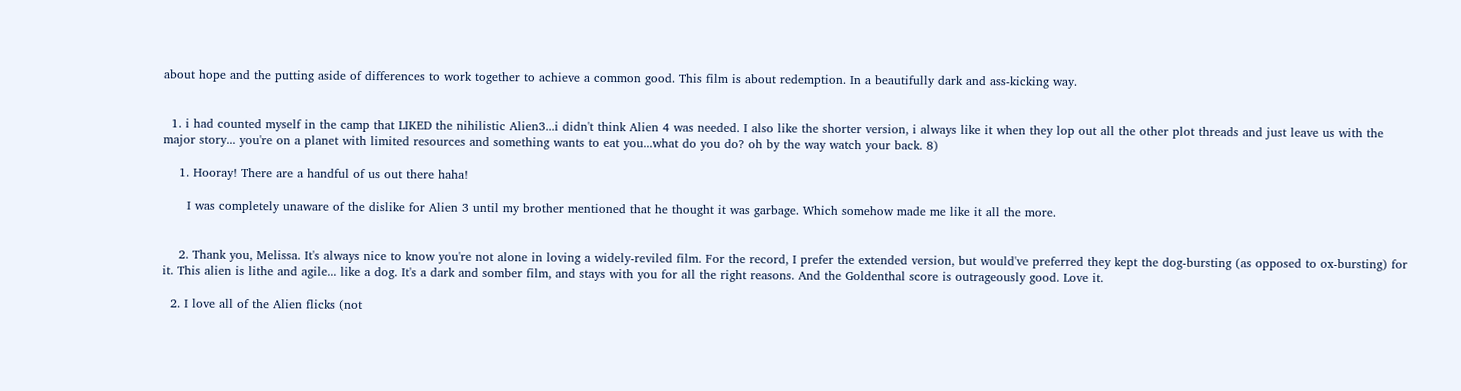about hope and the putting aside of differences to work together to achieve a common good. This film is about redemption. In a beautifully dark and ass-kicking way.


  1. i had counted myself in the camp that LIKED the nihilistic Alien3...i didn't think Alien 4 was needed. I also like the shorter version, i always like it when they lop out all the other plot threads and just leave us with the major story... you're on a planet with limited resources and something wants to eat you...what do you do? oh by the way watch your back. 8)

    1. Hooray! There are a handful of us out there haha!

      I was completely unaware of the dislike for Alien 3 until my brother mentioned that he thought it was garbage. Which somehow made me like it all the more.


    2. Thank you, Melissa. It's always nice to know you're not alone in loving a widely-reviled film. For the record, I prefer the extended version, but would've preferred they kept the dog-bursting (as opposed to ox-bursting) for it. This alien is lithe and agile... like a dog. It's a dark and somber film, and stays with you for all the right reasons. And the Goldenthal score is outrageously good. Love it.

  2. I love all of the Alien flicks (not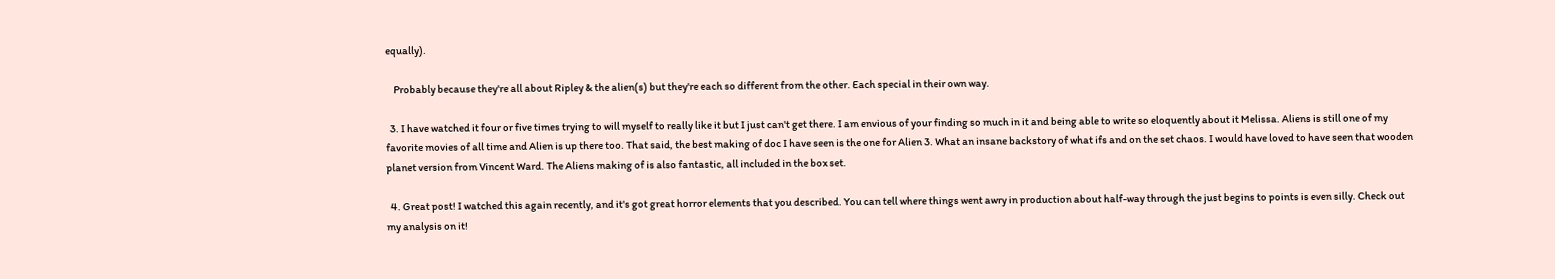equally).

    Probably because they're all about Ripley & the alien(s) but they're each so different from the other. Each special in their own way.

  3. I have watched it four or five times trying to will myself to really like it but I just can't get there. I am envious of your finding so much in it and being able to write so eloquently about it Melissa. Aliens is still one of my favorite movies of all time and Alien is up there too. That said, the best making of doc I have seen is the one for Alien 3. What an insane backstory of what ifs and on the set chaos. I would have loved to have seen that wooden planet version from Vincent Ward. The Aliens making of is also fantastic, all included in the box set.

  4. Great post! I watched this again recently, and it's got great horror elements that you described. You can tell where things went awry in production about half-way through the just begins to points is even silly. Check out my analysis on it!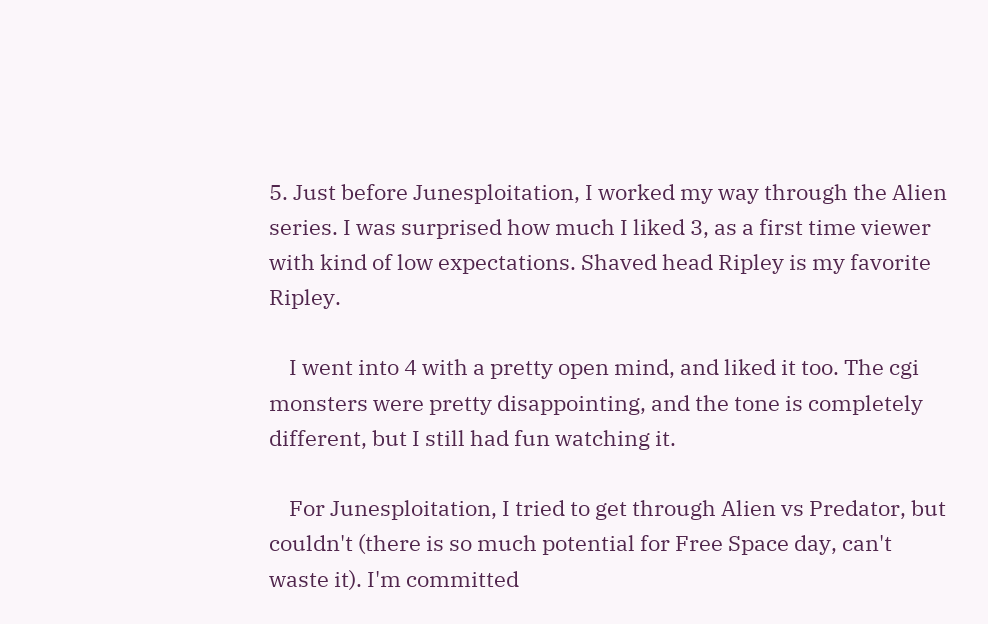5. Just before Junesploitation, I worked my way through the Alien series. I was surprised how much I liked 3, as a first time viewer with kind of low expectations. Shaved head Ripley is my favorite Ripley.

    I went into 4 with a pretty open mind, and liked it too. The cgi monsters were pretty disappointing, and the tone is completely different, but I still had fun watching it.

    For Junesploitation, I tried to get through Alien vs Predator, but couldn't (there is so much potential for Free Space day, can't waste it). I'm committed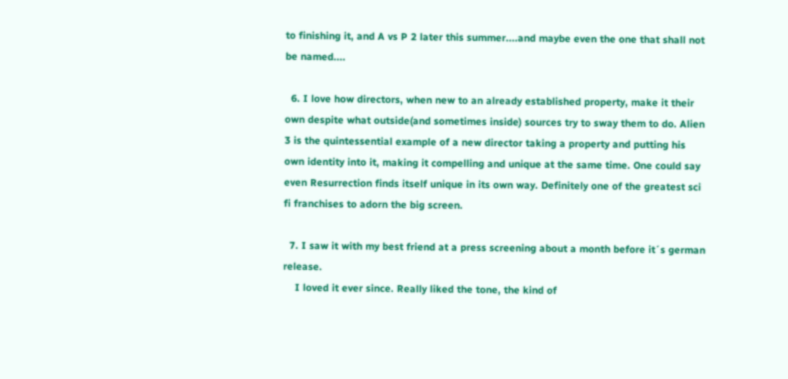to finishing it, and A vs P 2 later this summer....and maybe even the one that shall not be named....

  6. I love how directors, when new to an already established property, make it their own despite what outside(and sometimes inside) sources try to sway them to do. Alien 3 is the quintessential example of a new director taking a property and putting his own identity into it, making it compelling and unique at the same time. One could say even Resurrection finds itself unique in its own way. Definitely one of the greatest sci fi franchises to adorn the big screen.

  7. I saw it with my best friend at a press screening about a month before it´s german release.
    I loved it ever since. Really liked the tone, the kind of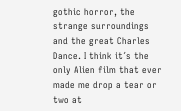gothic horror, the strange surroundings and the great Charles Dance. I think it´s the only Alien film that ever made me drop a tear or two at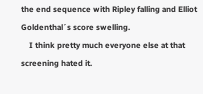the end sequence with Ripley falling and Elliot Goldenthal´s score swelling.
    I think pretty much everyone else at that screening hated it.